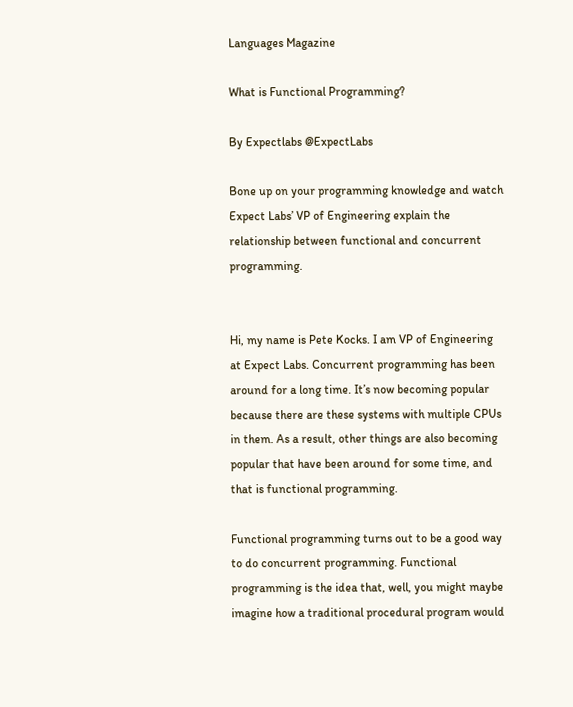Languages Magazine

What is Functional Programming?

By Expectlabs @ExpectLabs

Bone up on your programming knowledge and watch Expect Labs’ VP of Engineering explain the relationship between functional and concurrent programming.


Hi, my name is Pete Kocks. I am VP of Engineering at Expect Labs. Concurrent programming has been around for a long time. It’s now becoming popular because there are these systems with multiple CPUs in them. As a result, other things are also becoming popular that have been around for some time, and that is functional programming.

Functional programming turns out to be a good way to do concurrent programming. Functional programming is the idea that, well, you might maybe imagine how a traditional procedural program would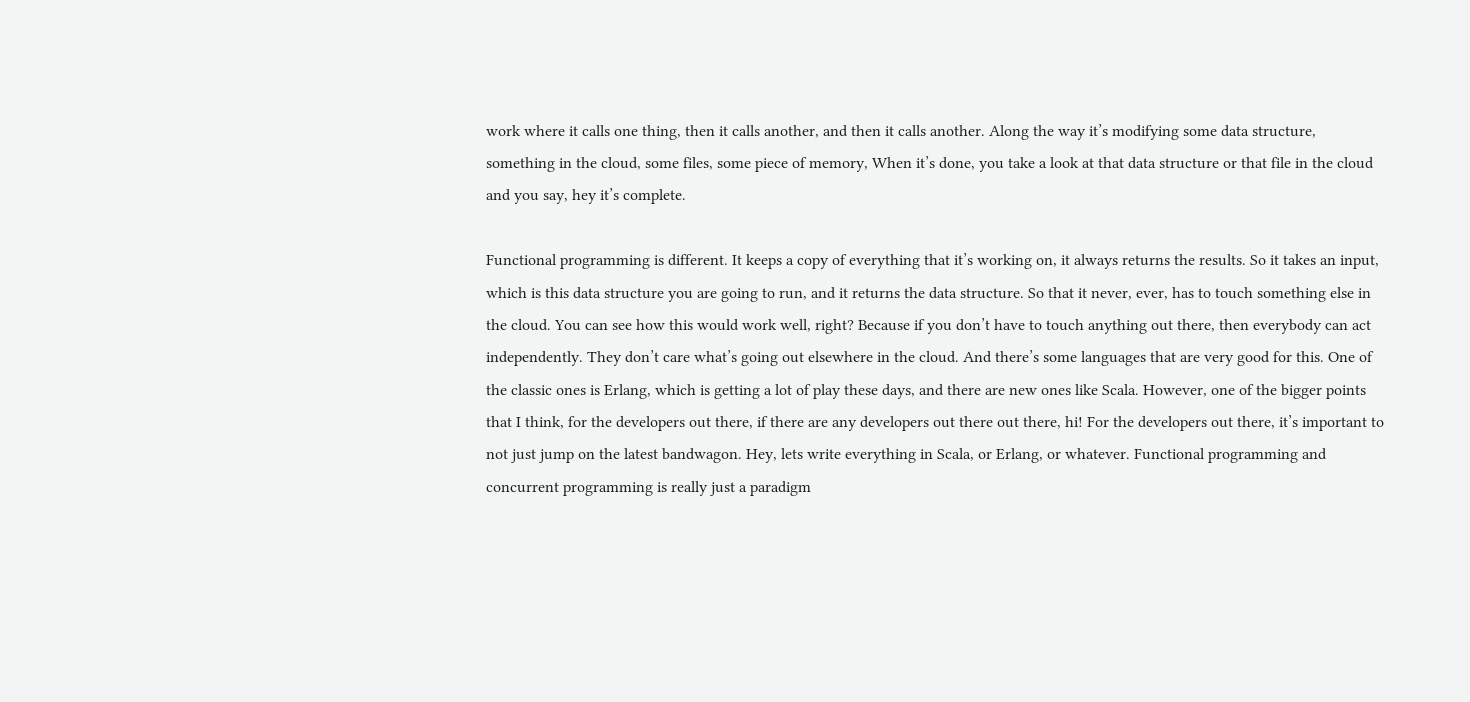work where it calls one thing, then it calls another, and then it calls another. Along the way it’s modifying some data structure, something in the cloud, some files, some piece of memory, When it’s done, you take a look at that data structure or that file in the cloud and you say, hey it’s complete.

Functional programming is different. It keeps a copy of everything that it’s working on, it always returns the results. So it takes an input, which is this data structure you are going to run, and it returns the data structure. So that it never, ever, has to touch something else in the cloud. You can see how this would work well, right? Because if you don’t have to touch anything out there, then everybody can act independently. They don’t care what’s going out elsewhere in the cloud. And there’s some languages that are very good for this. One of the classic ones is Erlang, which is getting a lot of play these days, and there are new ones like Scala. However, one of the bigger points that I think, for the developers out there, if there are any developers out there out there, hi! For the developers out there, it’s important to not just jump on the latest bandwagon. Hey, lets write everything in Scala, or Erlang, or whatever. Functional programming and concurrent programming is really just a paradigm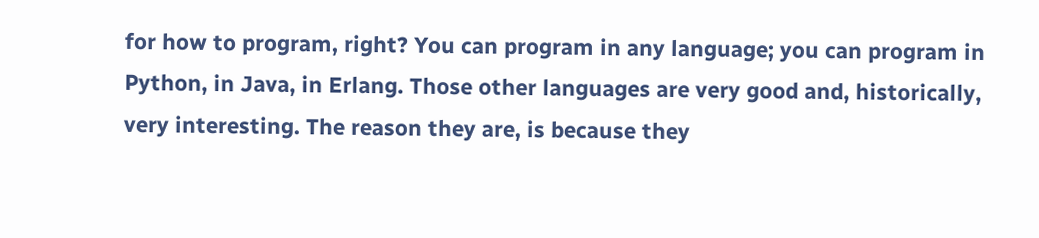for how to program, right? You can program in any language; you can program in Python, in Java, in Erlang. Those other languages are very good and, historically, very interesting. The reason they are, is because they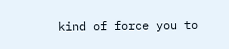kind of force you to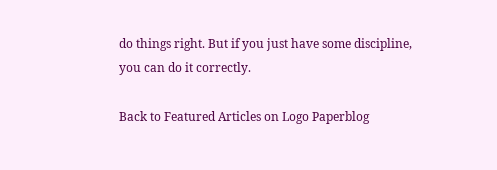do things right. But if you just have some discipline, you can do it correctly.

Back to Featured Articles on Logo Paperblog